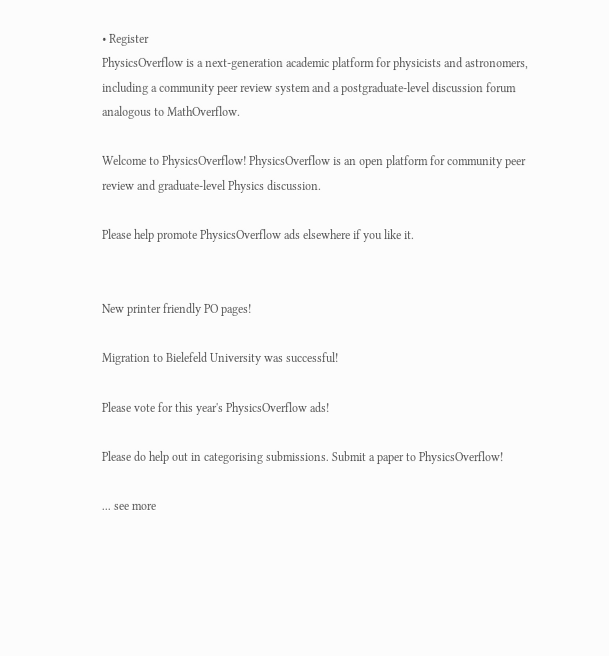• Register
PhysicsOverflow is a next-generation academic platform for physicists and astronomers, including a community peer review system and a postgraduate-level discussion forum analogous to MathOverflow.

Welcome to PhysicsOverflow! PhysicsOverflow is an open platform for community peer review and graduate-level Physics discussion.

Please help promote PhysicsOverflow ads elsewhere if you like it.


New printer friendly PO pages!

Migration to Bielefeld University was successful!

Please vote for this year's PhysicsOverflow ads!

Please do help out in categorising submissions. Submit a paper to PhysicsOverflow!

... see more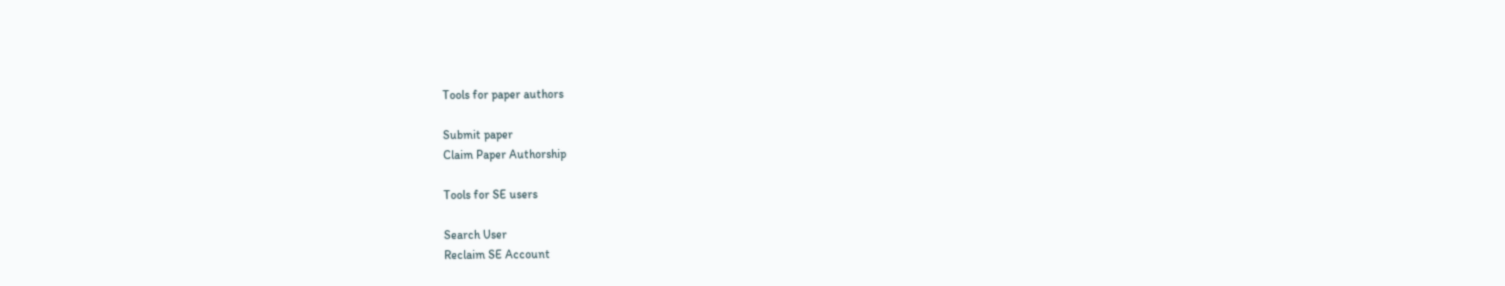Tools for paper authors

Submit paper
Claim Paper Authorship

Tools for SE users

Search User
Reclaim SE Account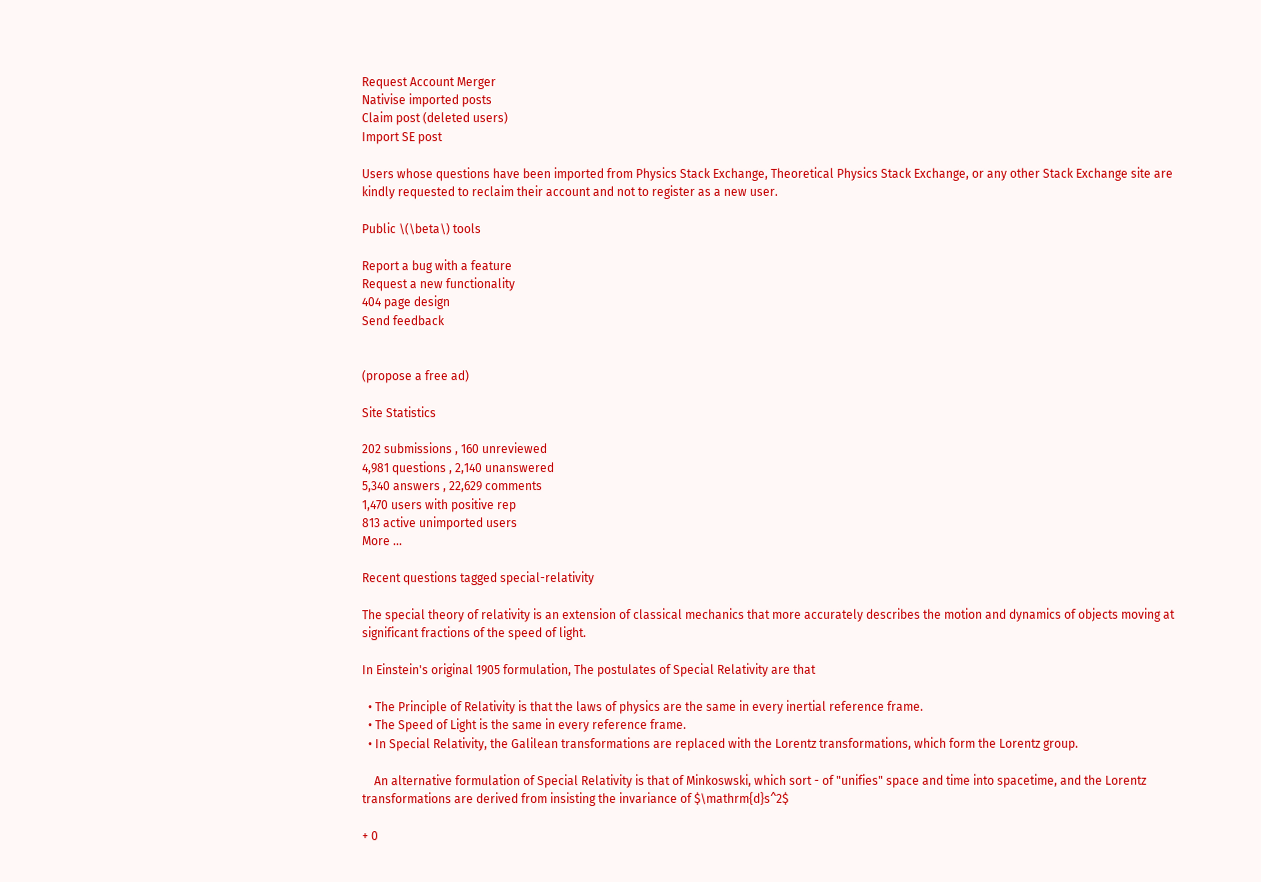Request Account Merger
Nativise imported posts
Claim post (deleted users)
Import SE post

Users whose questions have been imported from Physics Stack Exchange, Theoretical Physics Stack Exchange, or any other Stack Exchange site are kindly requested to reclaim their account and not to register as a new user.

Public \(\beta\) tools

Report a bug with a feature
Request a new functionality
404 page design
Send feedback


(propose a free ad)

Site Statistics

202 submissions , 160 unreviewed
4,981 questions , 2,140 unanswered
5,340 answers , 22,629 comments
1,470 users with positive rep
813 active unimported users
More ...

Recent questions tagged special-relativity

The special theory of relativity is an extension of classical mechanics that more accurately describes the motion and dynamics of objects moving at significant fractions of the speed of light.

In Einstein's original 1905 formulation, The postulates of Special Relativity are that

  • The Principle of Relativity is that the laws of physics are the same in every inertial reference frame.
  • The Speed of Light is the same in every reference frame.
  • In Special Relativity, the Galilean transformations are replaced with the Lorentz transformations, which form the Lorentz group.

    An alternative formulation of Special Relativity is that of Minkoswski, which sort - of "unifies" space and time into spacetime, and the Lorentz transformations are derived from insisting the invariance of $\mathrm{d}s^2$

+ 0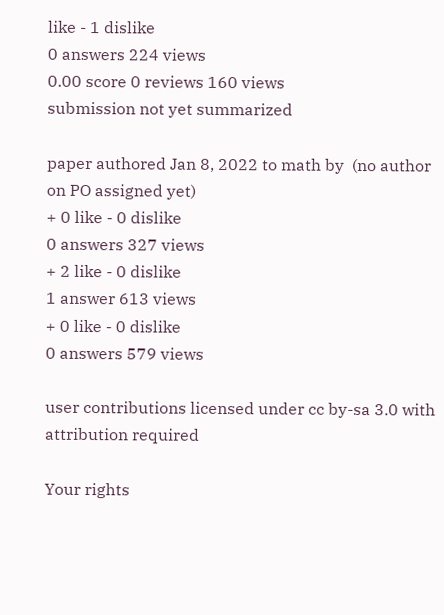like - 1 dislike
0 answers 224 views
0.00 score 0 reviews 160 views
submission not yet summarized

paper authored Jan 8, 2022 to math by  (no author on PO assigned yet)
+ 0 like - 0 dislike
0 answers 327 views
+ 2 like - 0 dislike
1 answer 613 views
+ 0 like - 0 dislike
0 answers 579 views

user contributions licensed under cc by-sa 3.0 with attribution required

Your rights